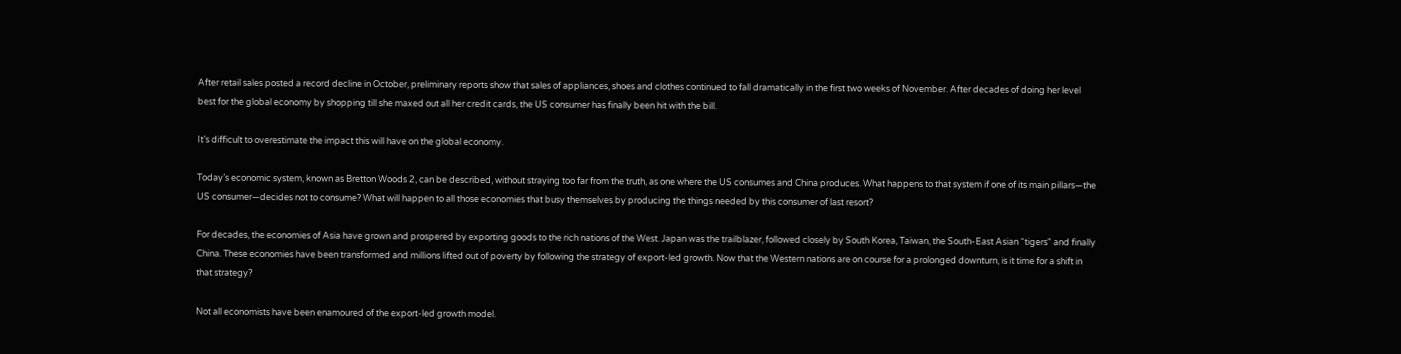After retail sales posted a record decline in October, preliminary reports show that sales of appliances, shoes and clothes continued to fall dramatically in the first two weeks of November. After decades of doing her level best for the global economy by shopping till she maxed out all her credit cards, the US consumer has finally been hit with the bill.

It’s difficult to overestimate the impact this will have on the global economy.

Today’s economic system, known as Bretton Woods 2, can be described, without straying too far from the truth, as one where the US consumes and China produces. What happens to that system if one of its main pillars—the US consumer—decides not to consume? What will happen to all those economies that busy themselves by producing the things needed by this consumer of last resort?

For decades, the economies of Asia have grown and prospered by exporting goods to the rich nations of the West. Japan was the trailblazer, followed closely by South Korea, Taiwan, the South-East Asian “tigers" and finally China. These economies have been transformed and millions lifted out of poverty by following the strategy of export-led growth. Now that the Western nations are on course for a prolonged downturn, is it time for a shift in that strategy?

Not all economists have been enamoured of the export-led growth model.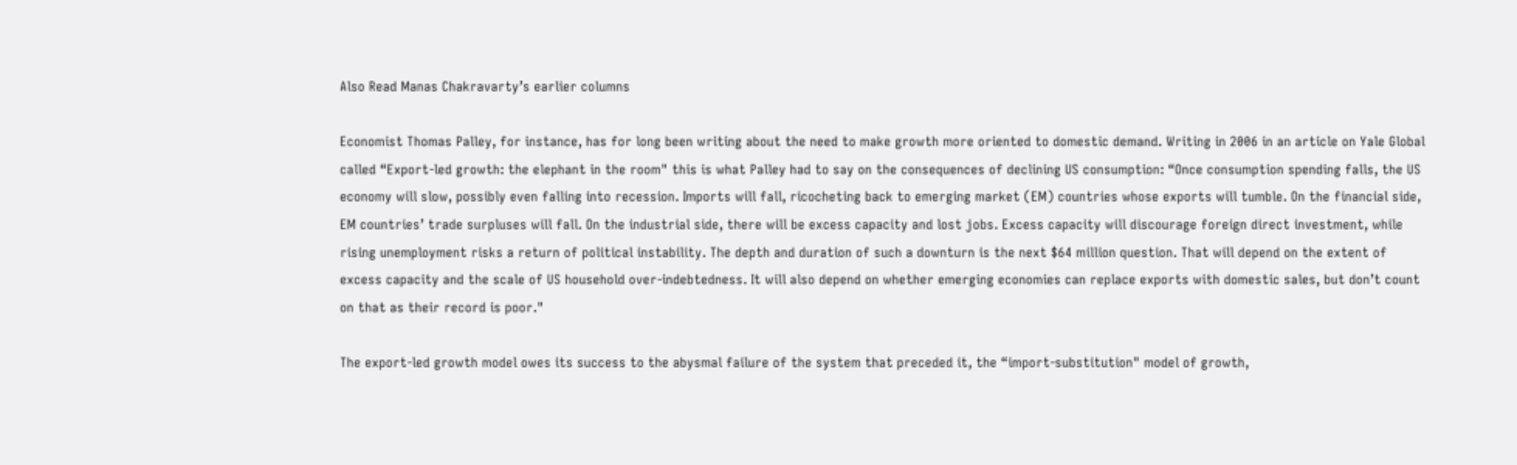Also Read Manas Chakravarty’s earlier columns

Economist Thomas Palley, for instance, has for long been writing about the need to make growth more oriented to domestic demand. Writing in 2006 in an article on Yale Global called “Export-led growth: the elephant in the room" this is what Palley had to say on the consequences of declining US consumption: “Once consumption spending falls, the US economy will slow, possibly even falling into recession. Imports will fall, ricocheting back to emerging market (EM) countries whose exports will tumble. On the financial side, EM countries’ trade surpluses will fall. On the industrial side, there will be excess capacity and lost jobs. Excess capacity will discourage foreign direct investment, while rising unemployment risks a return of political instability. The depth and duration of such a downturn is the next $64 million question. That will depend on the extent of excess capacity and the scale of US household over-indebtedness. It will also depend on whether emerging economies can replace exports with domestic sales, but don’t count on that as their record is poor."

The export-led growth model owes its success to the abysmal failure of the system that preceded it, the “import-substitution" model of growth,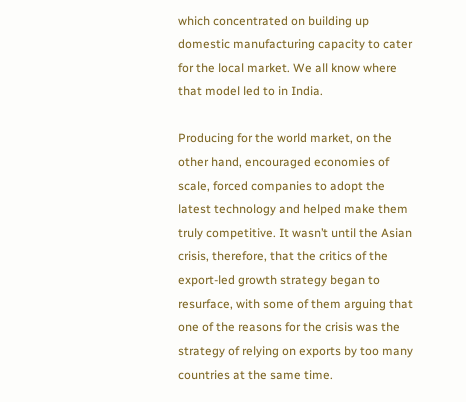which concentrated on building up domestic manufacturing capacity to cater for the local market. We all know where that model led to in India.

Producing for the world market, on the other hand, encouraged economies of scale, forced companies to adopt the latest technology and helped make them truly competitive. It wasn’t until the Asian crisis, therefore, that the critics of the export-led growth strategy began to resurface, with some of them arguing that one of the reasons for the crisis was the strategy of relying on exports by too many countries at the same time.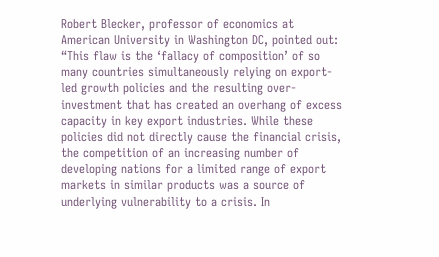Robert Blecker, professor of economics at American University in Washington DC, pointed out: “This flaw is the ‘fallacy of composition’ of so many countries simultaneously relying on export-led growth policies and the resulting over-investment that has created an overhang of excess capacity in key export industries. While these policies did not directly cause the financial crisis, the competition of an increasing number of developing nations for a limited range of export markets in similar products was a source of underlying vulnerability to a crisis. In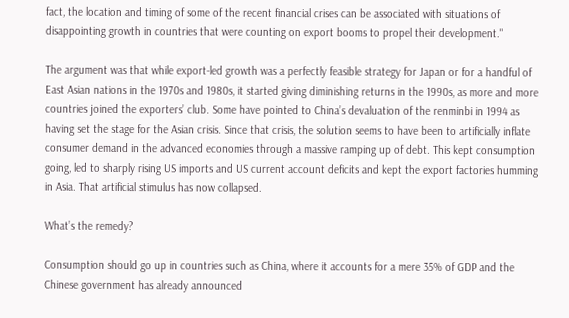fact, the location and timing of some of the recent financial crises can be associated with situations of disappointing growth in countries that were counting on export booms to propel their development."

The argument was that while export-led growth was a perfectly feasible strategy for Japan or for a handful of East Asian nations in the 1970s and 1980s, it started giving diminishing returns in the 1990s, as more and more countries joined the exporters’ club. Some have pointed to China’s devaluation of the renminbi in 1994 as having set the stage for the Asian crisis. Since that crisis, the solution seems to have been to artificially inflate consumer demand in the advanced economies through a massive ramping up of debt. This kept consumption going, led to sharply rising US imports and US current account deficits and kept the export factories humming in Asia. That artificial stimulus has now collapsed.

What’s the remedy?

Consumption should go up in countries such as China, where it accounts for a mere 35% of GDP and the Chinese government has already announced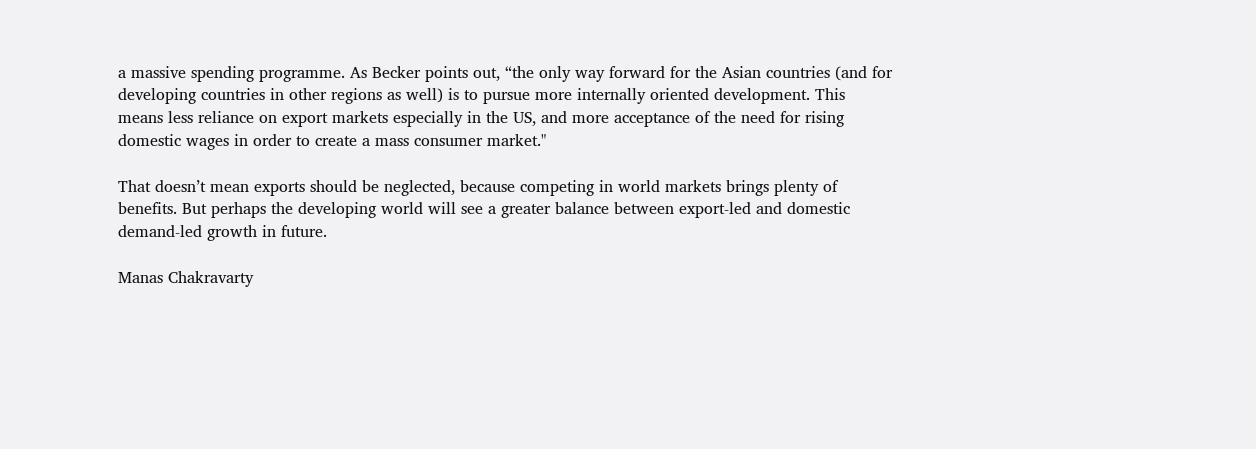a massive spending programme. As Becker points out, “the only way forward for the Asian countries (and for developing countries in other regions as well) is to pursue more internally oriented development. This means less reliance on export markets especially in the US, and more acceptance of the need for rising domestic wages in order to create a mass consumer market."

That doesn’t mean exports should be neglected, because competing in world markets brings plenty of benefits. But perhaps the developing world will see a greater balance between export-led and domestic demand-led growth in future.

Manas Chakravarty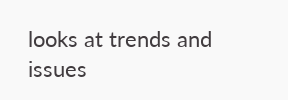looks at trends and issues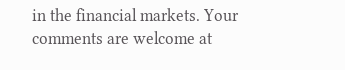in the financial markets. Your comments are welcome at